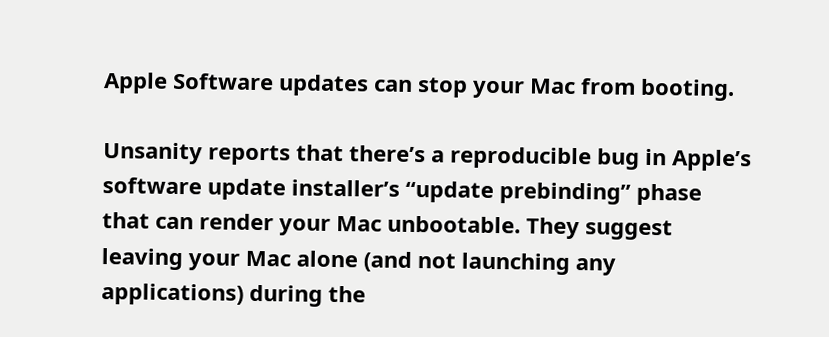Apple Software updates can stop your Mac from booting.

Unsanity reports that there’s a reproducible bug in Apple’s software update installer’s “update prebinding” phase that can render your Mac unbootable. They suggest leaving your Mac alone (and not launching any applications) during the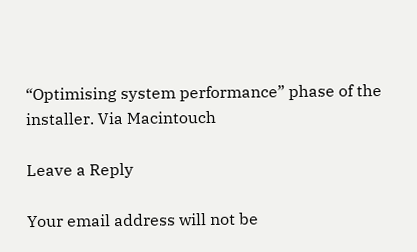“Optimising system performance” phase of the installer. Via Macintouch

Leave a Reply

Your email address will not be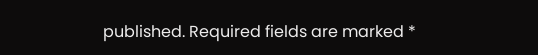published. Required fields are marked *